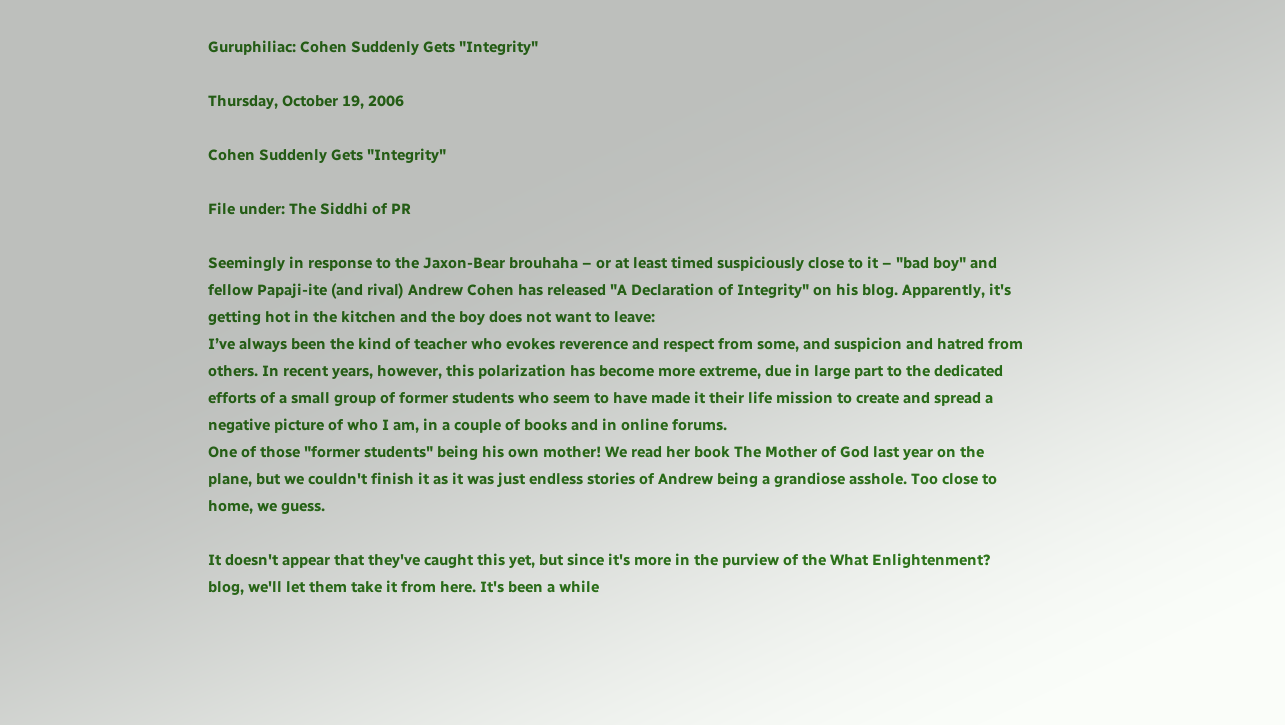Guruphiliac: Cohen Suddenly Gets "Integrity"

Thursday, October 19, 2006

Cohen Suddenly Gets "Integrity"

File under: The Siddhi of PR

Seemingly in response to the Jaxon-Bear brouhaha – or at least timed suspiciously close to it – "bad boy" and fellow Papaji-ite (and rival) Andrew Cohen has released "A Declaration of Integrity" on his blog. Apparently, it's getting hot in the kitchen and the boy does not want to leave:
I’ve always been the kind of teacher who evokes reverence and respect from some, and suspicion and hatred from others. In recent years, however, this polarization has become more extreme, due in large part to the dedicated efforts of a small group of former students who seem to have made it their life mission to create and spread a negative picture of who I am, in a couple of books and in online forums.
One of those "former students" being his own mother! We read her book The Mother of God last year on the plane, but we couldn't finish it as it was just endless stories of Andrew being a grandiose asshole. Too close to home, we guess.

It doesn't appear that they've caught this yet, but since it's more in the purview of the What Enlightenment? blog, we'll let them take it from here. It's been a while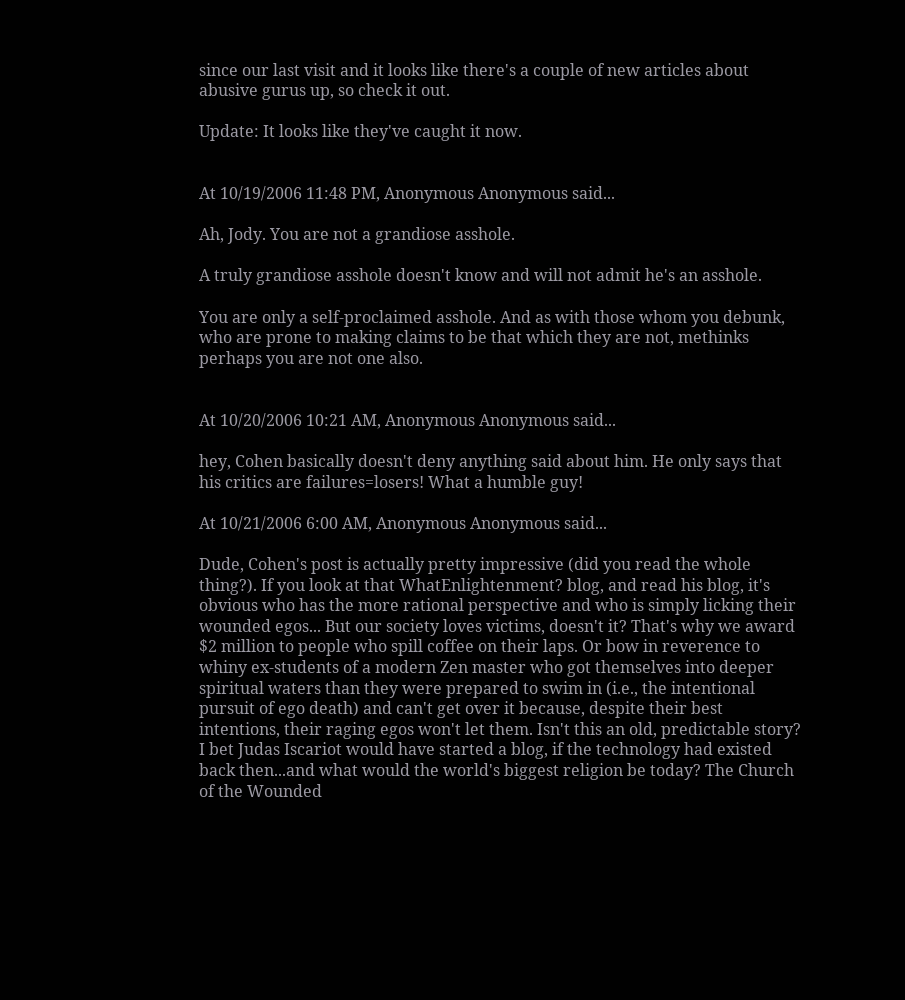since our last visit and it looks like there's a couple of new articles about abusive gurus up, so check it out.

Update: It looks like they've caught it now.


At 10/19/2006 11:48 PM, Anonymous Anonymous said...

Ah, Jody. You are not a grandiose asshole.

A truly grandiose asshole doesn't know and will not admit he's an asshole.

You are only a self-proclaimed asshole. And as with those whom you debunk, who are prone to making claims to be that which they are not, methinks perhaps you are not one also.


At 10/20/2006 10:21 AM, Anonymous Anonymous said...

hey, Cohen basically doesn't deny anything said about him. He only says that his critics are failures=losers! What a humble guy!

At 10/21/2006 6:00 AM, Anonymous Anonymous said...

Dude, Cohen's post is actually pretty impressive (did you read the whole thing?). If you look at that WhatEnlightenment? blog, and read his blog, it's obvious who has the more rational perspective and who is simply licking their wounded egos... But our society loves victims, doesn't it? That's why we award $2 million to people who spill coffee on their laps. Or bow in reverence to whiny ex-students of a modern Zen master who got themselves into deeper spiritual waters than they were prepared to swim in (i.e., the intentional pursuit of ego death) and can't get over it because, despite their best intentions, their raging egos won't let them. Isn't this an old, predictable story? I bet Judas Iscariot would have started a blog, if the technology had existed back then...and what would the world's biggest religion be today? The Church of the Wounded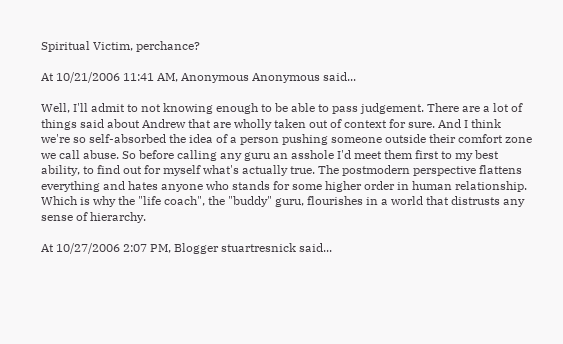Spiritual Victim, perchance?

At 10/21/2006 11:41 AM, Anonymous Anonymous said...

Well, I'll admit to not knowing enough to be able to pass judgement. There are a lot of things said about Andrew that are wholly taken out of context for sure. And I think we're so self-absorbed the idea of a person pushing someone outside their comfort zone we call abuse. So before calling any guru an asshole I'd meet them first to my best ability, to find out for myself what's actually true. The postmodern perspective flattens everything and hates anyone who stands for some higher order in human relationship. Which is why the "life coach", the "buddy" guru, flourishes in a world that distrusts any sense of hierarchy.

At 10/27/2006 2:07 PM, Blogger stuartresnick said...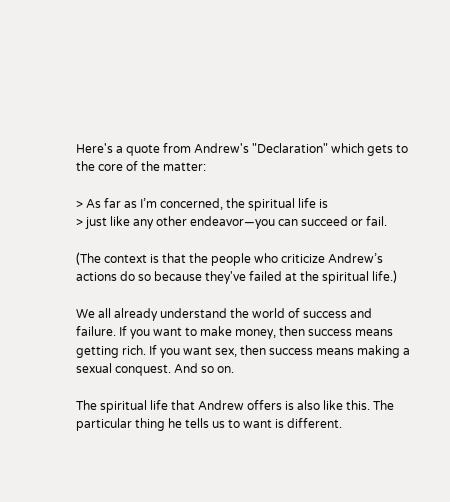Here's a quote from Andrew's "Declaration" which gets to the core of the matter:

> As far as I’m concerned, the spiritual life is
> just like any other endeavor—you can succeed or fail.

(The context is that the people who criticize Andrew’s actions do so because they've failed at the spiritual life.)

We all already understand the world of success and failure. If you want to make money, then success means getting rich. If you want sex, then success means making a sexual conquest. And so on.

The spiritual life that Andrew offers is also like this. The particular thing he tells us to want is different.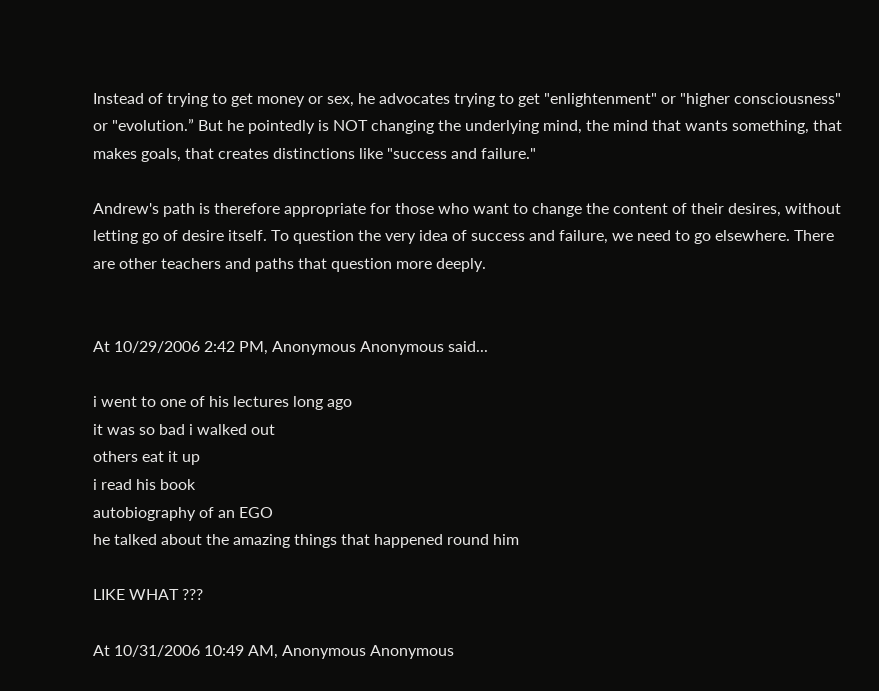Instead of trying to get money or sex, he advocates trying to get "enlightenment" or "higher consciousness" or "evolution.” But he pointedly is NOT changing the underlying mind, the mind that wants something, that makes goals, that creates distinctions like "success and failure."

Andrew's path is therefore appropriate for those who want to change the content of their desires, without letting go of desire itself. To question the very idea of success and failure, we need to go elsewhere. There are other teachers and paths that question more deeply.


At 10/29/2006 2:42 PM, Anonymous Anonymous said...

i went to one of his lectures long ago
it was so bad i walked out
others eat it up
i read his book
autobiography of an EGO
he talked about the amazing things that happened round him

LIKE WHAT ???

At 10/31/2006 10:49 AM, Anonymous Anonymous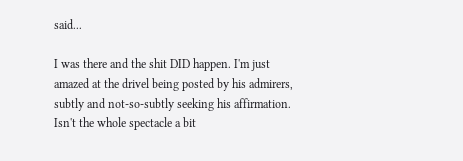said...

I was there and the shit DID happen. I'm just amazed at the drivel being posted by his admirers, subtly and not-so-subtly seeking his affirmation. Isn't the whole spectacle a bit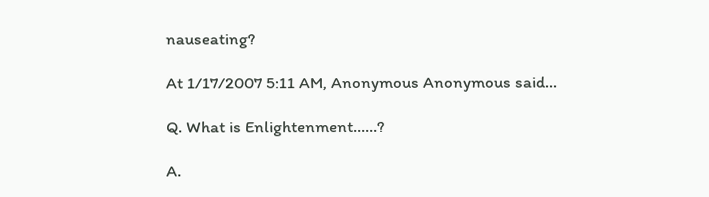nauseating?

At 1/17/2007 5:11 AM, Anonymous Anonymous said...

Q. What is Enlightenment......?

A.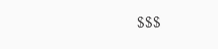$$$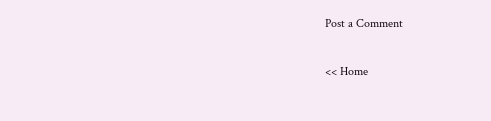Post a Comment

<< Home